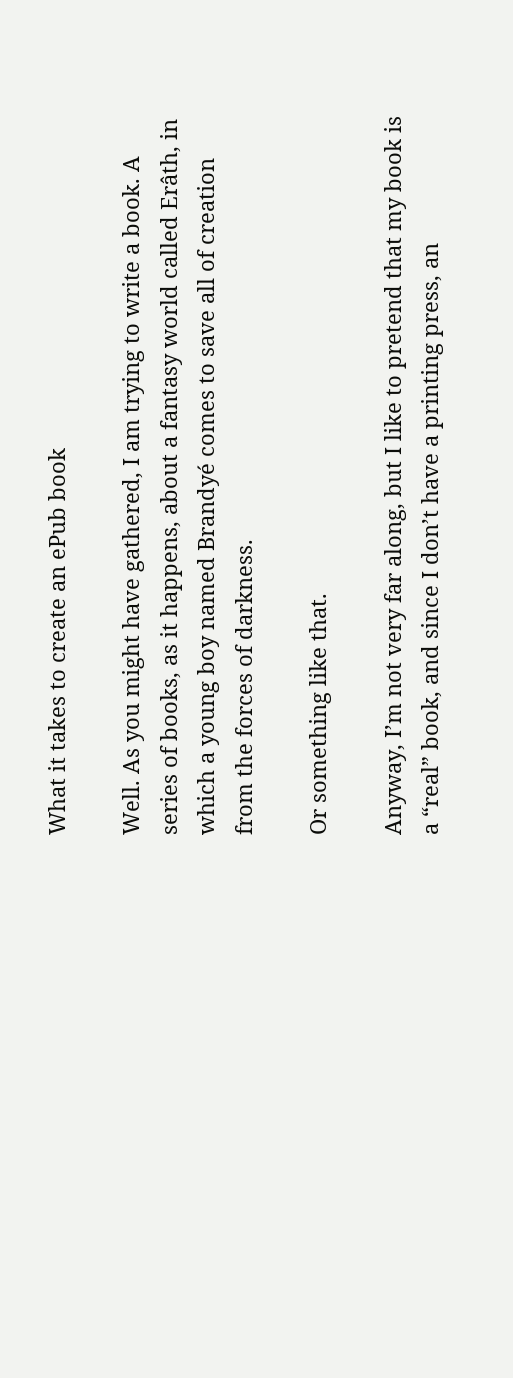What it takes to create an ePub book

Well. As you might have gathered, I am trying to write a book. A series of books, as it happens, about a fantasy world called Erâth, in which a young boy named Brandyé comes to save all of creation from the forces of darkness.

Or something like that.

Anyway, I’m not very far along, but I like to pretend that my book is a “real” book, and since I don’t have a printing press, an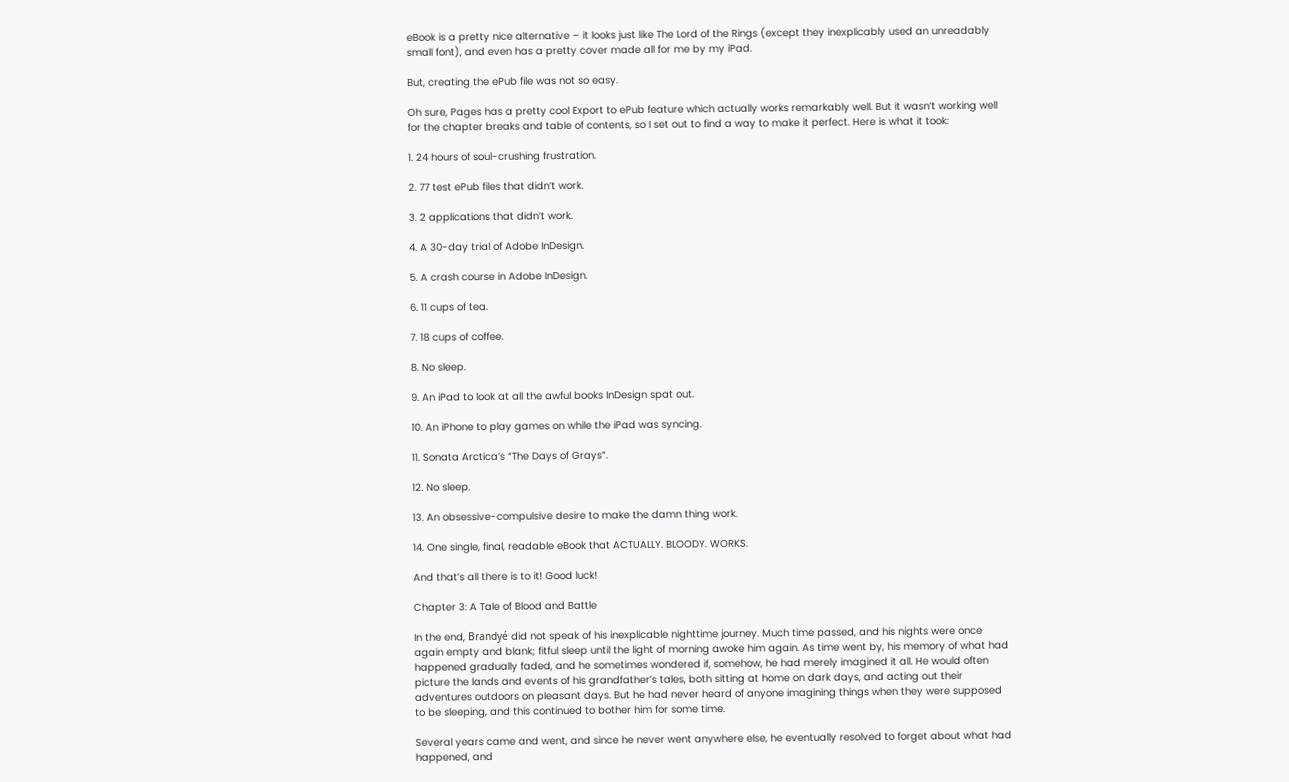eBook is a pretty nice alternative – it looks just like The Lord of the Rings (except they inexplicably used an unreadably small font), and even has a pretty cover made all for me by my iPad.

But, creating the ePub file was not so easy.

Oh sure, Pages has a pretty cool Export to ePub feature which actually works remarkably well. But it wasn’t working well for the chapter breaks and table of contents, so I set out to find a way to make it perfect. Here is what it took:

1. 24 hours of soul-crushing frustration.

2. 77 test ePub files that didn’t work.

3. 2 applications that didn’t work.

4. A 30-day trial of Adobe InDesign.

5. A crash course in Adobe InDesign.

6. 11 cups of tea.

7. 18 cups of coffee.

8. No sleep.

9. An iPad to look at all the awful books InDesign spat out.

10. An iPhone to play games on while the iPad was syncing.

11. Sonata Arctica’s “The Days of Grays”.

12. No sleep.

13. An obsessive-compulsive desire to make the damn thing work.

14. One single, final, readable eBook that ACTUALLY. BLOODY. WORKS.

And that’s all there is to it! Good luck!

Chapter 3: A Tale of Blood and Battle

In the end, Brandyé did not speak of his inexplicable nighttime journey. Much time passed, and his nights were once again empty and blank; fitful sleep until the light of morning awoke him again. As time went by, his memory of what had happened gradually faded, and he sometimes wondered if, somehow, he had merely imagined it all. He would often picture the lands and events of his grandfather’s tales, both sitting at home on dark days, and acting out their adventures outdoors on pleasant days. But he had never heard of anyone imagining things when they were supposed to be sleeping, and this continued to bother him for some time.

Several years came and went, and since he never went anywhere else, he eventually resolved to forget about what had happened, and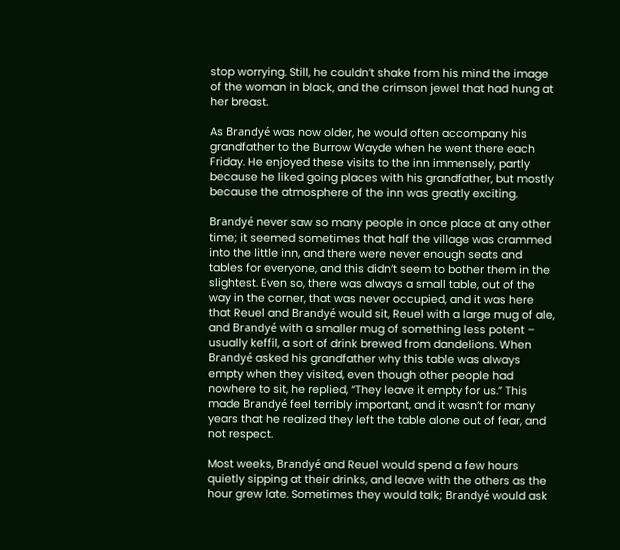stop worrying. Still, he couldn’t shake from his mind the image of the woman in black, and the crimson jewel that had hung at her breast.

As Brandyé was now older, he would often accompany his grandfather to the Burrow Wayde when he went there each Friday. He enjoyed these visits to the inn immensely, partly because he liked going places with his grandfather, but mostly because the atmosphere of the inn was greatly exciting.

Brandyé never saw so many people in once place at any other time; it seemed sometimes that half the village was crammed into the little inn, and there were never enough seats and tables for everyone, and this didn’t seem to bother them in the slightest. Even so, there was always a small table, out of the way in the corner, that was never occupied, and it was here that Reuel and Brandyé would sit, Reuel with a large mug of ale, and Brandyé with a smaller mug of something less potent – usually keffil, a sort of drink brewed from dandelions. When Brandyé asked his grandfather why this table was always empty when they visited, even though other people had nowhere to sit, he replied, “They leave it empty for us.” This made Brandyé feel terribly important, and it wasn’t for many years that he realized they left the table alone out of fear, and not respect.

Most weeks, Brandyé and Reuel would spend a few hours quietly sipping at their drinks, and leave with the others as the hour grew late. Sometimes they would talk; Brandyé would ask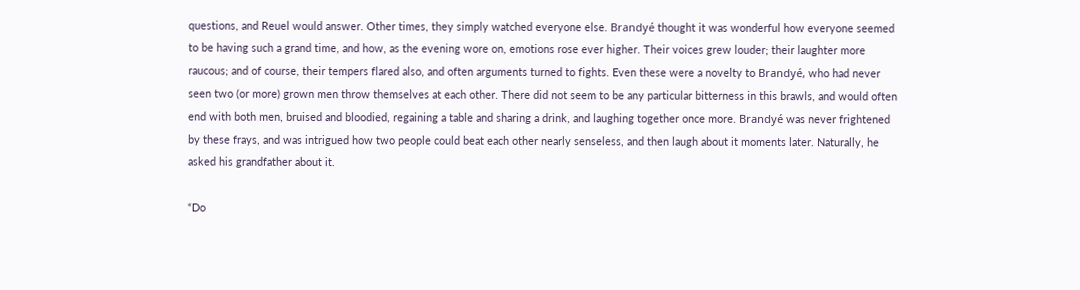questions, and Reuel would answer. Other times, they simply watched everyone else. Brandyé thought it was wonderful how everyone seemed to be having such a grand time, and how, as the evening wore on, emotions rose ever higher. Their voices grew louder; their laughter more raucous; and of course, their tempers flared also, and often arguments turned to fights. Even these were a novelty to Brandyé, who had never seen two (or more) grown men throw themselves at each other. There did not seem to be any particular bitterness in this brawls, and would often end with both men, bruised and bloodied, regaining a table and sharing a drink, and laughing together once more. Brandyé was never frightened by these frays, and was intrigued how two people could beat each other nearly senseless, and then laugh about it moments later. Naturally, he asked his grandfather about it.

“Do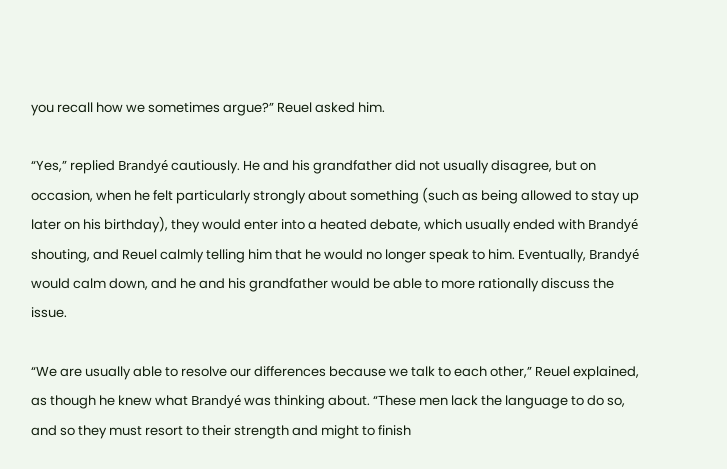you recall how we sometimes argue?” Reuel asked him.

“Yes,” replied Brandyé cautiously. He and his grandfather did not usually disagree, but on occasion, when he felt particularly strongly about something (such as being allowed to stay up later on his birthday), they would enter into a heated debate, which usually ended with Brandyé shouting, and Reuel calmly telling him that he would no longer speak to him. Eventually, Brandyé would calm down, and he and his grandfather would be able to more rationally discuss the issue.

“We are usually able to resolve our differences because we talk to each other,” Reuel explained, as though he knew what Brandyé was thinking about. “These men lack the language to do so, and so they must resort to their strength and might to finish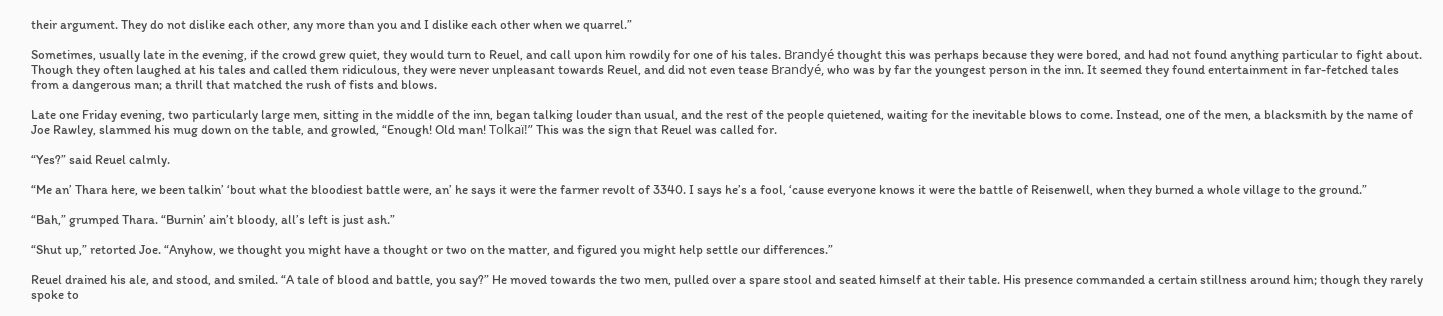their argument. They do not dislike each other, any more than you and I dislike each other when we quarrel.”

Sometimes, usually late in the evening, if the crowd grew quiet, they would turn to Reuel, and call upon him rowdily for one of his tales. Brandyé thought this was perhaps because they were bored, and had not found anything particular to fight about. Though they often laughed at his tales and called them ridiculous, they were never unpleasant towards Reuel, and did not even tease Brandyé, who was by far the youngest person in the inn. It seemed they found entertainment in far-fetched tales from a dangerous man; a thrill that matched the rush of fists and blows.

Late one Friday evening, two particularly large men, sitting in the middle of the inn, began talking louder than usual, and the rest of the people quietened, waiting for the inevitable blows to come. Instead, one of the men, a blacksmith by the name of Joe Rawley, slammed his mug down on the table, and growled, “Enough! Old man! Tolkaï!” This was the sign that Reuel was called for.

“Yes?” said Reuel calmly.

“Me an’ Thara here, we been talkin’ ‘bout what the bloodiest battle were, an’ he says it were the farmer revolt of 3340. I says he’s a fool, ‘cause everyone knows it were the battle of Reisenwell, when they burned a whole village to the ground.”

“Bah,” grumped Thara. “Burnin’ ain’t bloody, all’s left is just ash.”

“Shut up,” retorted Joe. “Anyhow, we thought you might have a thought or two on the matter, and figured you might help settle our differences.”

Reuel drained his ale, and stood, and smiled. “A tale of blood and battle, you say?” He moved towards the two men, pulled over a spare stool and seated himself at their table. His presence commanded a certain stillness around him; though they rarely spoke to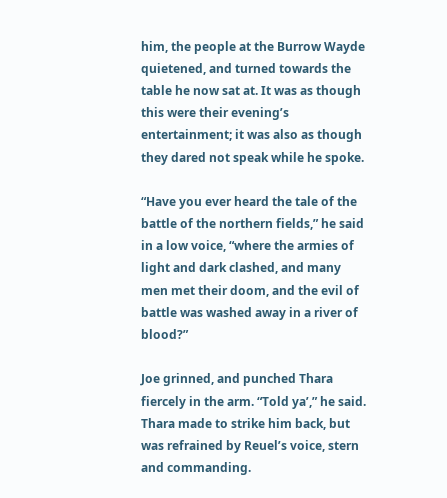him, the people at the Burrow Wayde quietened, and turned towards the table he now sat at. It was as though this were their evening’s entertainment; it was also as though they dared not speak while he spoke.

“Have you ever heard the tale of the battle of the northern fields,” he said in a low voice, “where the armies of light and dark clashed, and many men met their doom, and the evil of battle was washed away in a river of blood?”

Joe grinned, and punched Thara fiercely in the arm. “Told ya’,” he said. Thara made to strike him back, but was refrained by Reuel’s voice, stern and commanding.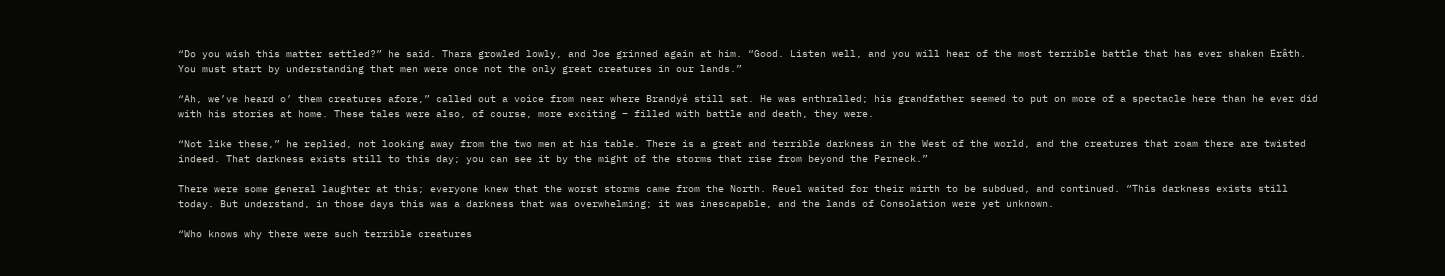“Do you wish this matter settled?” he said. Thara growled lowly, and Joe grinned again at him. “Good. Listen well, and you will hear of the most terrible battle that has ever shaken Erâth. You must start by understanding that men were once not the only great creatures in our lands.”

“Ah, we’ve heard o’ them creatures afore,” called out a voice from near where Brandyé still sat. He was enthralled; his grandfather seemed to put on more of a spectacle here than he ever did with his stories at home. These tales were also, of course, more exciting – filled with battle and death, they were.

“Not like these,” he replied, not looking away from the two men at his table. There is a great and terrible darkness in the West of the world, and the creatures that roam there are twisted indeed. That darkness exists still to this day; you can see it by the might of the storms that rise from beyond the Perneck.”

There were some general laughter at this; everyone knew that the worst storms came from the North. Reuel waited for their mirth to be subdued, and continued. “This darkness exists still today. But understand, in those days this was a darkness that was overwhelming; it was inescapable, and the lands of Consolation were yet unknown.

“Who knows why there were such terrible creatures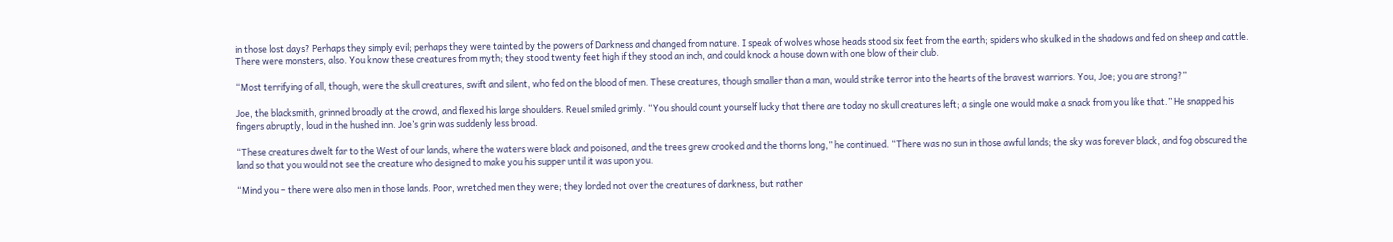in those lost days? Perhaps they simply evil; perhaps they were tainted by the powers of Darkness and changed from nature. I speak of wolves whose heads stood six feet from the earth; spiders who skulked in the shadows and fed on sheep and cattle. There were monsters, also. You know these creatures from myth; they stood twenty feet high if they stood an inch, and could knock a house down with one blow of their club.

“Most terrifying of all, though, were the skull creatures, swift and silent, who fed on the blood of men. These creatures, though smaller than a man, would strike terror into the hearts of the bravest warriors. You, Joe; you are strong?”

Joe, the blacksmith, grinned broadly at the crowd, and flexed his large shoulders. Reuel smiled grimly. “You should count yourself lucky that there are today no skull creatures left; a single one would make a snack from you like that.” He snapped his fingers abruptly, loud in the hushed inn. Joe’s grin was suddenly less broad.

“These creatures dwelt far to the West of our lands, where the waters were black and poisoned, and the trees grew crooked and the thorns long,” he continued. “There was no sun in those awful lands; the sky was forever black, and fog obscured the land so that you would not see the creature who designed to make you his supper until it was upon you.

“Mind you – there were also men in those lands. Poor, wretched men they were; they lorded not over the creatures of darkness, but rather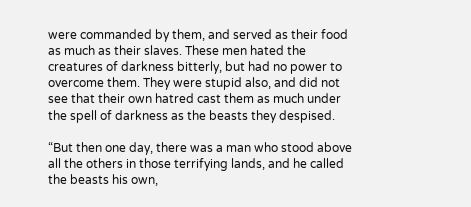were commanded by them, and served as their food as much as their slaves. These men hated the creatures of darkness bitterly, but had no power to overcome them. They were stupid also, and did not see that their own hatred cast them as much under the spell of darkness as the beasts they despised.

“But then one day, there was a man who stood above all the others in those terrifying lands, and he called the beasts his own,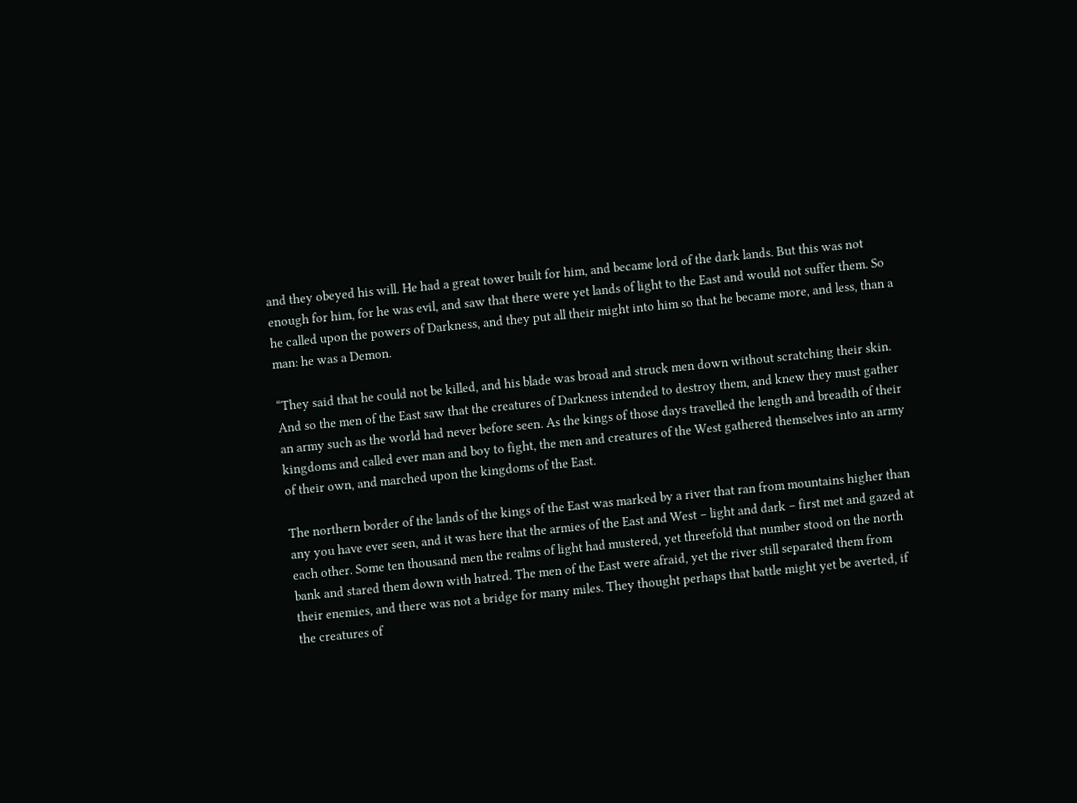and they obeyed his will. He had a great tower built for him, and became lord of the dark lands. But this was not enough for him, for he was evil, and saw that there were yet lands of light to the East and would not suffer them. So he called upon the powers of Darkness, and they put all their might into him so that he became more, and less, than a man: he was a Demon.

“They said that he could not be killed, and his blade was broad and struck men down without scratching their skin. And so the men of the East saw that the creatures of Darkness intended to destroy them, and knew they must gather an army such as the world had never before seen. As the kings of those days travelled the length and breadth of their kingdoms and called ever man and boy to fight, the men and creatures of the West gathered themselves into an army of their own, and marched upon the kingdoms of the East.

The northern border of the lands of the kings of the East was marked by a river that ran from mountains higher than any you have ever seen, and it was here that the armies of the East and West – light and dark – first met and gazed at each other. Some ten thousand men the realms of light had mustered, yet threefold that number stood on the north bank and stared them down with hatred. The men of the East were afraid, yet the river still separated them from their enemies, and there was not a bridge for many miles. They thought perhaps that battle might yet be averted, if the creatures of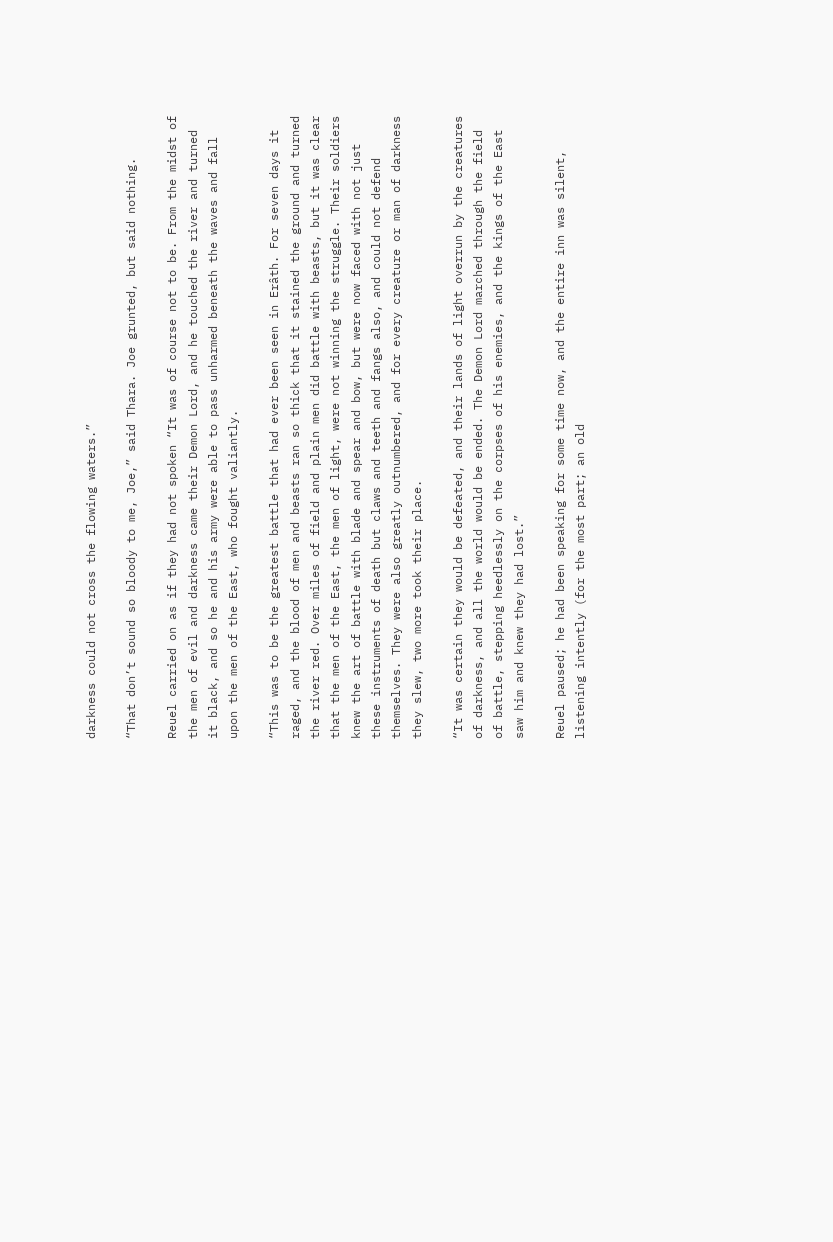darkness could not cross the flowing waters.”

“That don’t sound so bloody to me, Joe,” said Thara. Joe grunted, but said nothing.

Reuel carried on as if they had not spoken “It was of course not to be. From the midst of the men of evil and darkness came their Demon Lord, and he touched the river and turned it black, and so he and his army were able to pass unharmed beneath the waves and fall upon the men of the East, who fought valiantly.

“This was to be the greatest battle that had ever been seen in Erâth. For seven days it raged, and the blood of men and beasts ran so thick that it stained the ground and turned the river red. Over miles of field and plain men did battle with beasts, but it was clear that the men of the East, the men of light, were not winning the struggle. Their soldiers knew the art of battle with blade and spear and bow, but were now faced with not just these instruments of death but claws and teeth and fangs also, and could not defend themselves. They were also greatly outnumbered, and for every creature or man of darkness they slew, two more took their place.

“It was certain they would be defeated, and their lands of light overrun by the creatures of darkness, and all the world would be ended. The Demon Lord marched through the field of battle, stepping heedlessly on the corpses of his enemies, and the kings of the East saw him and knew they had lost.”

Reuel paused; he had been speaking for some time now, and the entire inn was silent, listening intently (for the most part; an old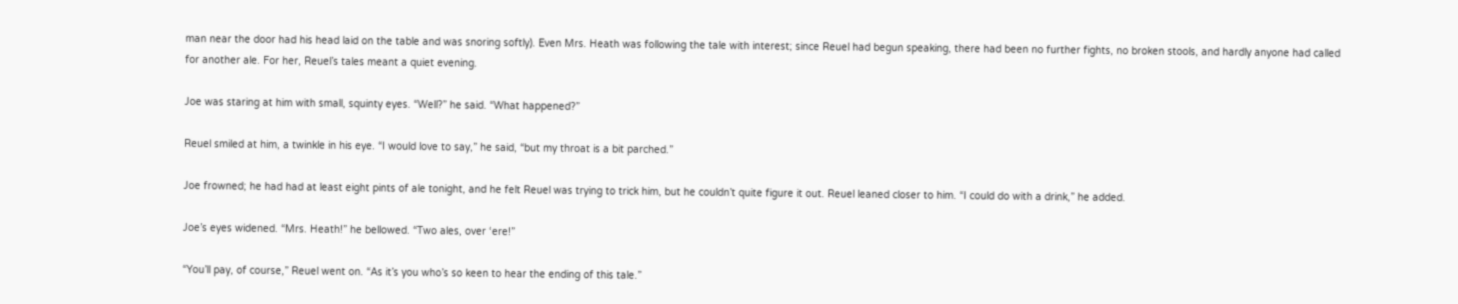man near the door had his head laid on the table and was snoring softly). Even Mrs. Heath was following the tale with interest; since Reuel had begun speaking, there had been no further fights, no broken stools, and hardly anyone had called for another ale. For her, Reuel’s tales meant a quiet evening.

Joe was staring at him with small, squinty eyes. “Well?” he said. “What happened?”

Reuel smiled at him, a twinkle in his eye. “I would love to say,” he said, “but my throat is a bit parched.”

Joe frowned; he had had at least eight pints of ale tonight, and he felt Reuel was trying to trick him, but he couldn’t quite figure it out. Reuel leaned closer to him. “I could do with a drink,” he added.

Joe’s eyes widened. “Mrs. Heath!” he bellowed. “Two ales, over ‘ere!”

“You’ll pay, of course,” Reuel went on. “As it’s you who’s so keen to hear the ending of this tale.”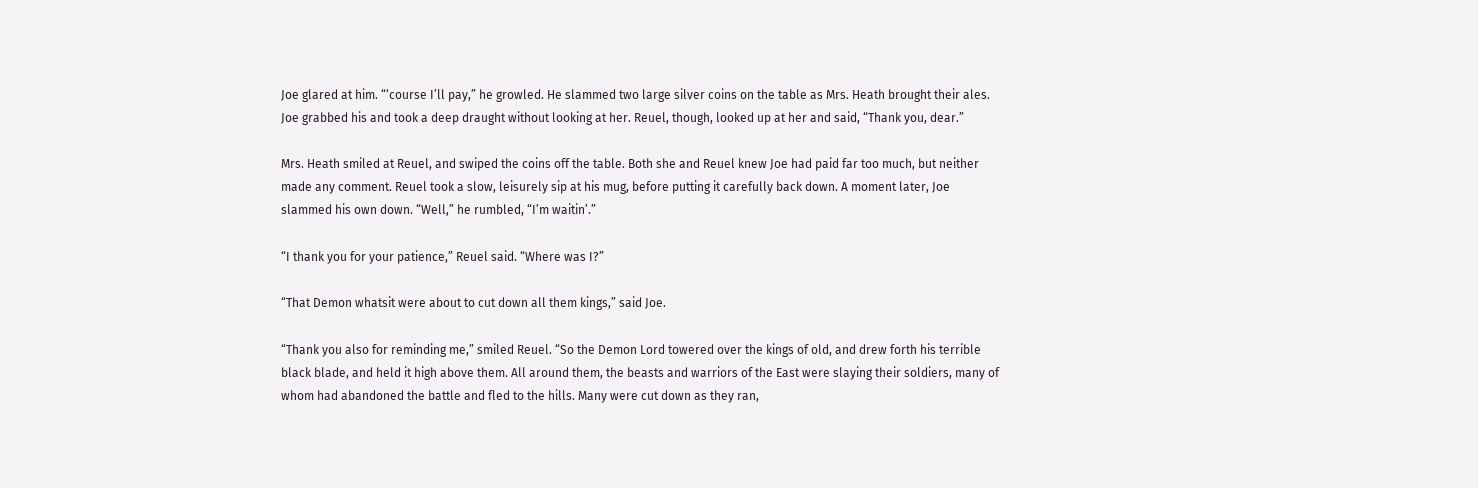Joe glared at him. “‘course I’ll pay,” he growled. He slammed two large silver coins on the table as Mrs. Heath brought their ales. Joe grabbed his and took a deep draught without looking at her. Reuel, though, looked up at her and said, “Thank you, dear.”

Mrs. Heath smiled at Reuel, and swiped the coins off the table. Both she and Reuel knew Joe had paid far too much, but neither made any comment. Reuel took a slow, leisurely sip at his mug, before putting it carefully back down. A moment later, Joe slammed his own down. “Well,” he rumbled, “I’m waitin’.”

“I thank you for your patience,” Reuel said. “Where was I?”

“That Demon whatsit were about to cut down all them kings,” said Joe.

“Thank you also for reminding me,” smiled Reuel. “So the Demon Lord towered over the kings of old, and drew forth his terrible black blade, and held it high above them. All around them, the beasts and warriors of the East were slaying their soldiers, many of whom had abandoned the battle and fled to the hills. Many were cut down as they ran,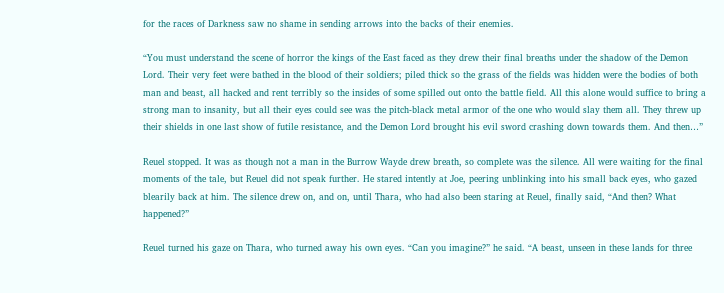for the races of Darkness saw no shame in sending arrows into the backs of their enemies.

“You must understand the scene of horror the kings of the East faced as they drew their final breaths under the shadow of the Demon Lord. Their very feet were bathed in the blood of their soldiers; piled thick so the grass of the fields was hidden were the bodies of both man and beast, all hacked and rent terribly so the insides of some spilled out onto the battle field. All this alone would suffice to bring a strong man to insanity, but all their eyes could see was the pitch-black metal armor of the one who would slay them all. They threw up their shields in one last show of futile resistance, and the Demon Lord brought his evil sword crashing down towards them. And then…”

Reuel stopped. It was as though not a man in the Burrow Wayde drew breath, so complete was the silence. All were waiting for the final moments of the tale, but Reuel did not speak further. He stared intently at Joe, peering unblinking into his small back eyes, who gazed blearily back at him. The silence drew on, and on, until Thara, who had also been staring at Reuel, finally said, “And then? What happened?”

Reuel turned his gaze on Thara, who turned away his own eyes. “Can you imagine?” he said. “A beast, unseen in these lands for three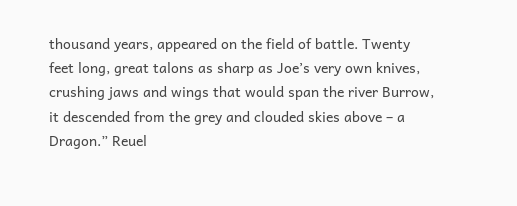thousand years, appeared on the field of battle. Twenty feet long, great talons as sharp as Joe’s very own knives, crushing jaws and wings that would span the river Burrow, it descended from the grey and clouded skies above – a Dragon.” Reuel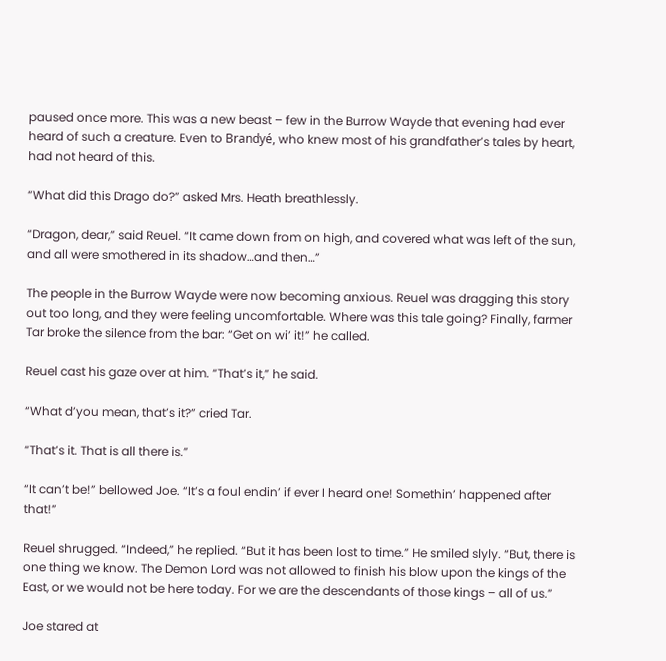paused once more. This was a new beast – few in the Burrow Wayde that evening had ever heard of such a creature. Even to Brandyé, who knew most of his grandfather’s tales by heart, had not heard of this.

“What did this Drago do?” asked Mrs. Heath breathlessly.

“Dragon, dear,” said Reuel. “It came down from on high, and covered what was left of the sun, and all were smothered in its shadow…and then…”

The people in the Burrow Wayde were now becoming anxious. Reuel was dragging this story out too long, and they were feeling uncomfortable. Where was this tale going? Finally, farmer Tar broke the silence from the bar: “Get on wi’ it!” he called.

Reuel cast his gaze over at him. “That’s it,” he said.

“What d’you mean, that’s it?” cried Tar.

“That’s it. That is all there is.”

“It can’t be!” bellowed Joe. “It’s a foul endin’ if ever I heard one! Somethin’ happened after that!”

Reuel shrugged. “Indeed,” he replied. “But it has been lost to time.” He smiled slyly. “But, there is one thing we know. The Demon Lord was not allowed to finish his blow upon the kings of the East, or we would not be here today. For we are the descendants of those kings – all of us.”

Joe stared at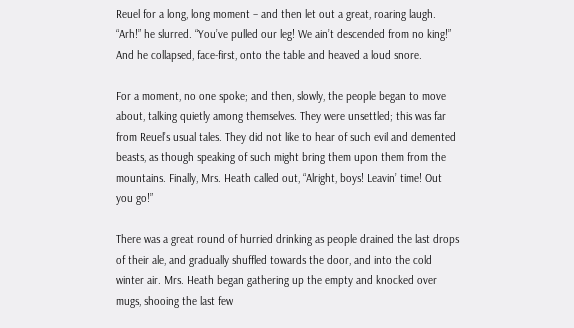Reuel for a long, long moment – and then let out a great, roaring laugh. “Arh!” he slurred. “You’ve pulled our leg! We ain’t descended from no king!” And he collapsed, face-first, onto the table and heaved a loud snore.

For a moment, no one spoke; and then, slowly, the people began to move about, talking quietly among themselves. They were unsettled; this was far from Reuel’s usual tales. They did not like to hear of such evil and demented beasts, as though speaking of such might bring them upon them from the mountains. Finally, Mrs. Heath called out, “Alright, boys! Leavin’ time! Out you go!”

There was a great round of hurried drinking as people drained the last drops of their ale, and gradually shuffled towards the door, and into the cold winter air. Mrs. Heath began gathering up the empty and knocked over mugs, shooing the last few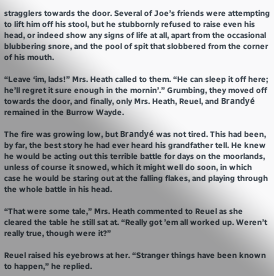stragglers towards the door. Several of Joe’s friends were attempting to lift him off his stool, but he stubbornly refused to raise even his head, or indeed show any signs of life at all, apart from the occasional blubbering snore, and the pool of spit that slobbered from the corner of his mouth.

“Leave ‘im, lads!” Mrs. Heath called to them. “He can sleep it off here; he’ll regret it sure enough in the mornin’.” Grumbing, they moved off towards the door, and finally, only Mrs. Heath, Reuel, and Brandyé remained in the Burrow Wayde.

The fire was growing low, but Brandyé was not tired. This had been, by far, the best story he had ever heard his grandfather tell. He knew he would be acting out this terrible battle for days on the moorlands, unless of course it snowed, which it might well do soon, in which case he would be staring out at the falling flakes, and playing through the whole battle in his head.

“That were some tale,” Mrs. Heath commented to Reuel as she cleared the table he still sat at. “Really got ’em all worked up. Weren’t really true, though were it?”

Reuel raised his eyebrows at her. “Stranger things have been known to happen,” he replied.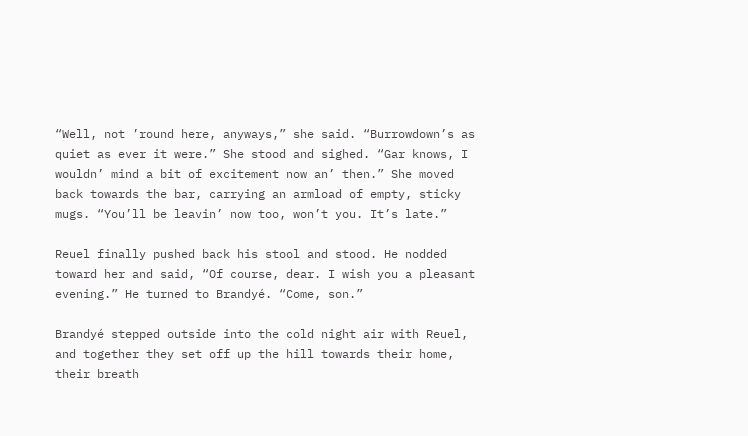“Well, not ’round here, anyways,” she said. “Burrowdown’s as quiet as ever it were.” She stood and sighed. “Gar knows, I wouldn’ mind a bit of excitement now an’ then.” She moved back towards the bar, carrying an armload of empty, sticky mugs. “You’ll be leavin’ now too, won’t you. It’s late.”

Reuel finally pushed back his stool and stood. He nodded toward her and said, “Of course, dear. I wish you a pleasant evening.” He turned to Brandyé. “Come, son.”

Brandyé stepped outside into the cold night air with Reuel, and together they set off up the hill towards their home, their breath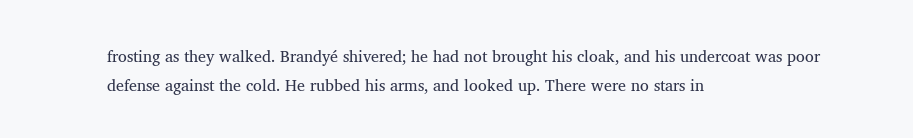frosting as they walked. Brandyé shivered; he had not brought his cloak, and his undercoat was poor defense against the cold. He rubbed his arms, and looked up. There were no stars in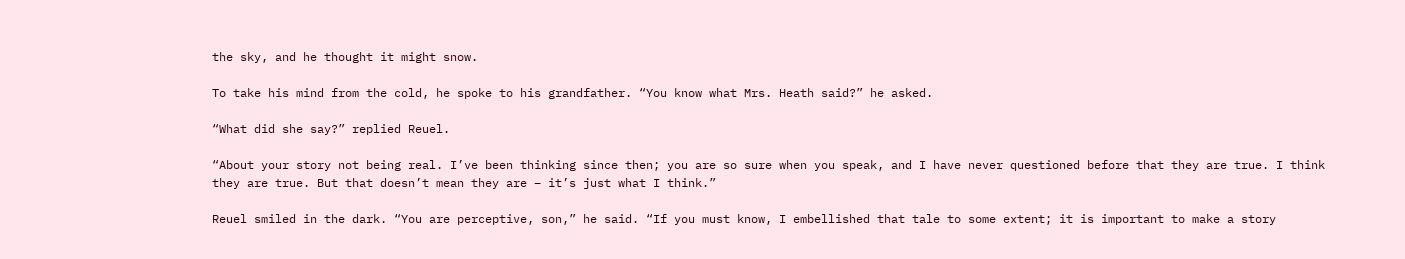the sky, and he thought it might snow.

To take his mind from the cold, he spoke to his grandfather. “You know what Mrs. Heath said?” he asked.

“What did she say?” replied Reuel.

“About your story not being real. I’ve been thinking since then; you are so sure when you speak, and I have never questioned before that they are true. I think they are true. But that doesn’t mean they are – it’s just what I think.”

Reuel smiled in the dark. “You are perceptive, son,” he said. “If you must know, I embellished that tale to some extent; it is important to make a story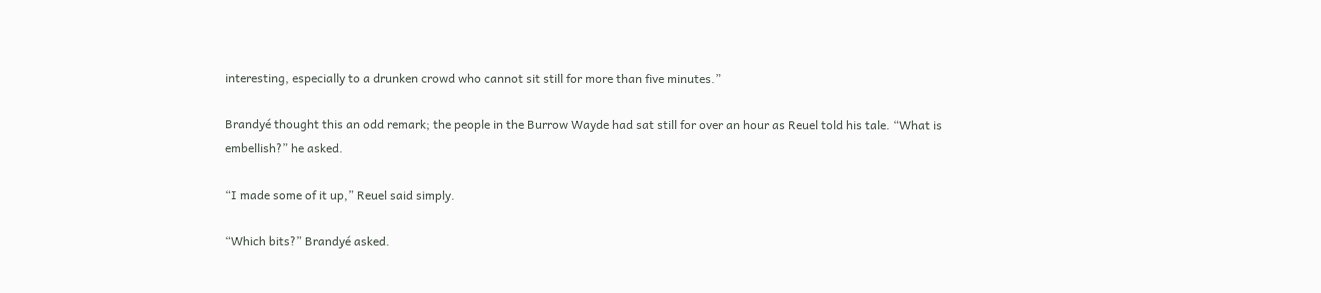interesting, especially to a drunken crowd who cannot sit still for more than five minutes.”

Brandyé thought this an odd remark; the people in the Burrow Wayde had sat still for over an hour as Reuel told his tale. “What is embellish?” he asked.

“I made some of it up,” Reuel said simply.

“Which bits?” Brandyé asked.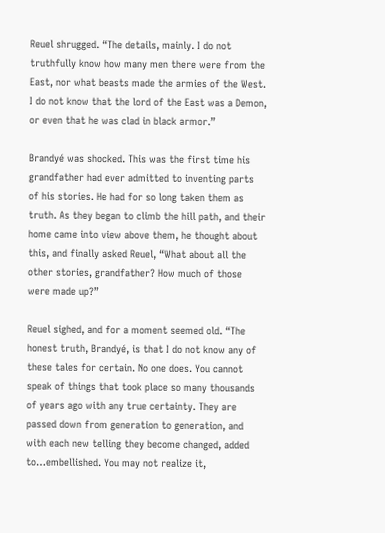Reuel shrugged. “The details, mainly. I do not truthfully know how many men there were from the East, nor what beasts made the armies of the West. I do not know that the lord of the East was a Demon, or even that he was clad in black armor.”

Brandyé was shocked. This was the first time his grandfather had ever admitted to inventing parts of his stories. He had for so long taken them as truth. As they began to climb the hill path, and their home came into view above them, he thought about this, and finally asked Reuel, “What about all the other stories, grandfather? How much of those were made up?”

Reuel sighed, and for a moment seemed old. “The honest truth, Brandyé, is that I do not know any of these tales for certain. No one does. You cannot speak of things that took place so many thousands of years ago with any true certainty. They are passed down from generation to generation, and with each new telling they become changed, added to…embellished. You may not realize it,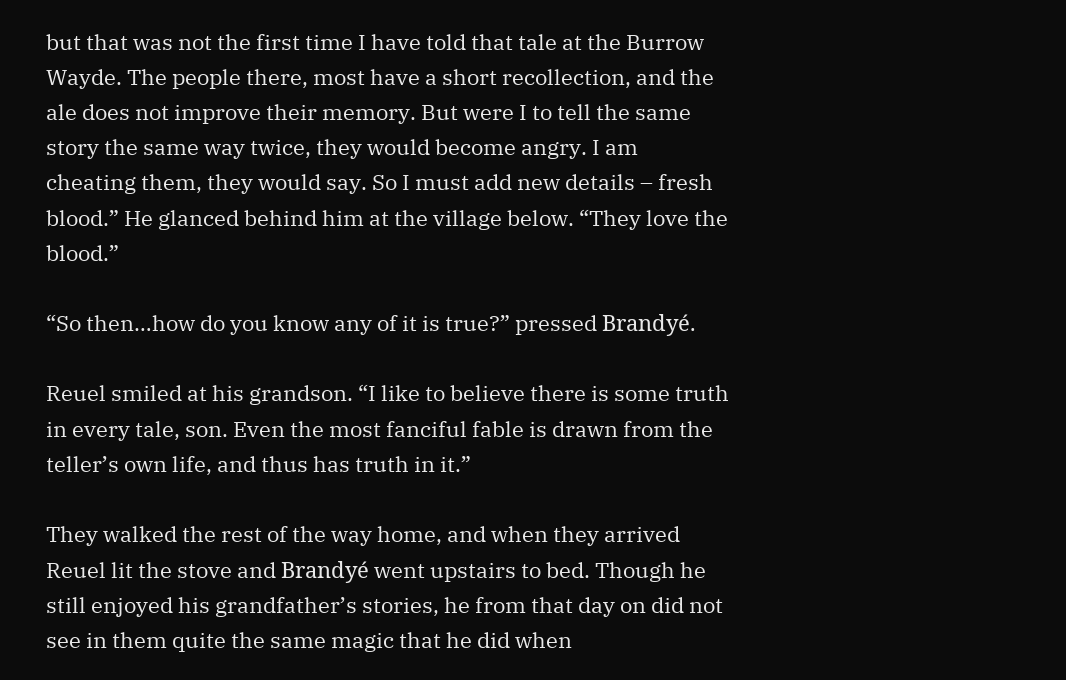but that was not the first time I have told that tale at the Burrow Wayde. The people there, most have a short recollection, and the ale does not improve their memory. But were I to tell the same story the same way twice, they would become angry. I am cheating them, they would say. So I must add new details – fresh blood.” He glanced behind him at the village below. “They love the blood.”

“So then…how do you know any of it is true?” pressed Brandyé.

Reuel smiled at his grandson. “I like to believe there is some truth in every tale, son. Even the most fanciful fable is drawn from the teller’s own life, and thus has truth in it.”

They walked the rest of the way home, and when they arrived Reuel lit the stove and Brandyé went upstairs to bed. Though he still enjoyed his grandfather’s stories, he from that day on did not see in them quite the same magic that he did when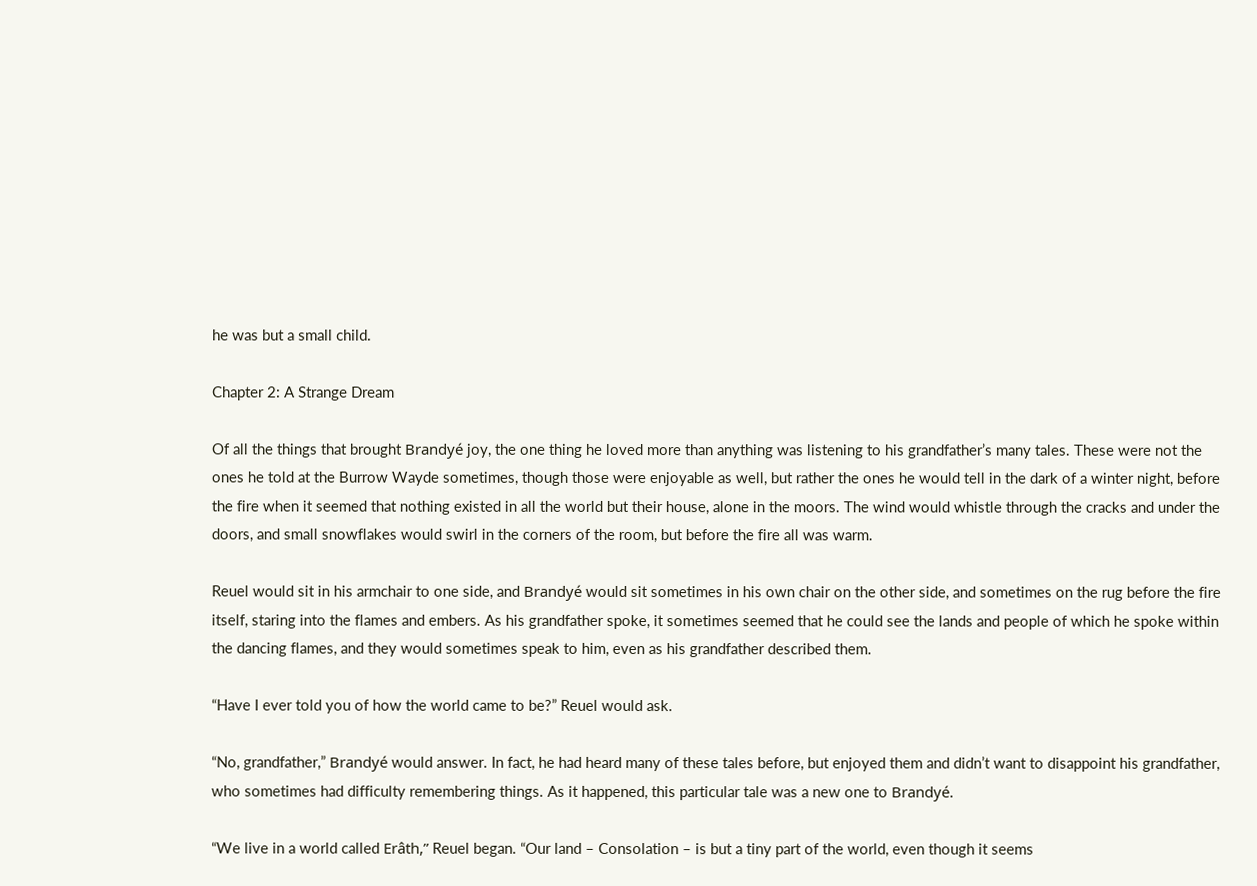he was but a small child.

Chapter 2: A Strange Dream

Of all the things that brought Brandyé joy, the one thing he loved more than anything was listening to his grandfather’s many tales. These were not the ones he told at the Burrow Wayde sometimes, though those were enjoyable as well, but rather the ones he would tell in the dark of a winter night, before the fire when it seemed that nothing existed in all the world but their house, alone in the moors. The wind would whistle through the cracks and under the doors, and small snowflakes would swirl in the corners of the room, but before the fire all was warm.

Reuel would sit in his armchair to one side, and Brandyé would sit sometimes in his own chair on the other side, and sometimes on the rug before the fire itself, staring into the flames and embers. As his grandfather spoke, it sometimes seemed that he could see the lands and people of which he spoke within the dancing flames, and they would sometimes speak to him, even as his grandfather described them.

“Have I ever told you of how the world came to be?” Reuel would ask.

“No, grandfather,” Brandyé would answer. In fact, he had heard many of these tales before, but enjoyed them and didn’t want to disappoint his grandfather, who sometimes had difficulty remembering things. As it happened, this particular tale was a new one to Brandyé.

“We live in a world called Erâth,” Reuel began. “Our land – Consolation – is but a tiny part of the world, even though it seems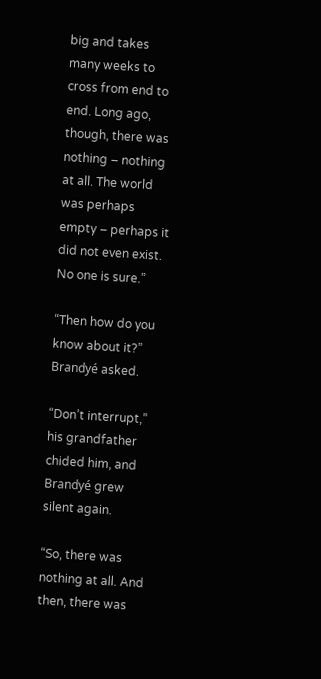big and takes many weeks to cross from end to end. Long ago, though, there was nothing – nothing at all. The world was perhaps empty – perhaps it did not even exist. No one is sure.”

“Then how do you know about it?” Brandyé asked.

“Don’t interrupt,” his grandfather chided him, and Brandyé grew silent again.

“So, there was nothing at all. And then, there was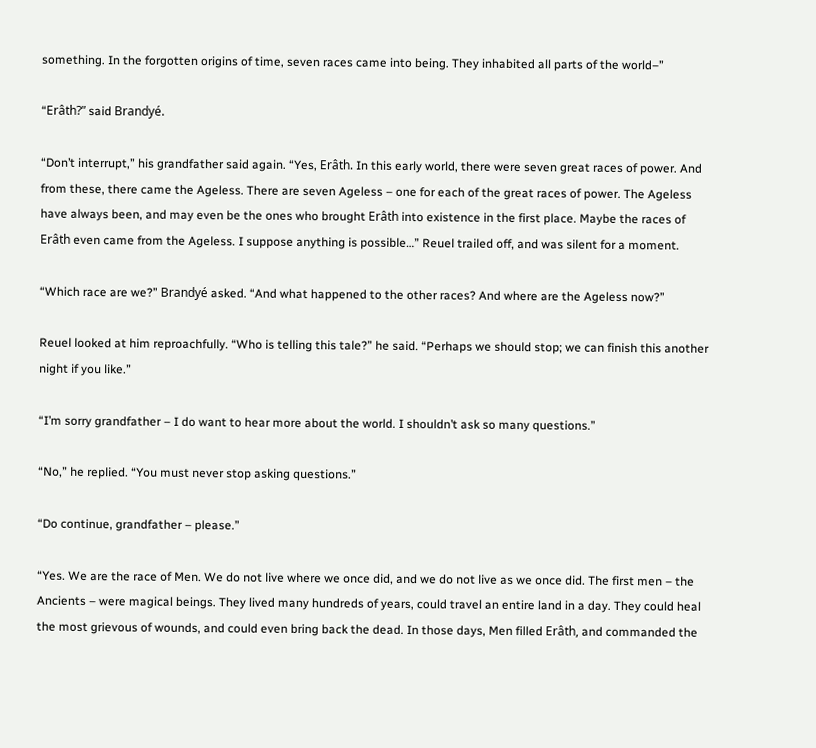something. In the forgotten origins of time, seven races came into being. They inhabited all parts of the world–”

“Erâth?” said Brandyé.

“Don’t interrupt,” his grandfather said again. “Yes, Erâth. In this early world, there were seven great races of power. And from these, there came the Ageless. There are seven Ageless – one for each of the great races of power. The Ageless have always been, and may even be the ones who brought Erâth into existence in the first place. Maybe the races of Erâth even came from the Ageless. I suppose anything is possible…” Reuel trailed off, and was silent for a moment.

“Which race are we?” Brandyé asked. “And what happened to the other races? And where are the Ageless now?”

Reuel looked at him reproachfully. “Who is telling this tale?” he said. “Perhaps we should stop; we can finish this another night if you like.”

“I’m sorry grandfather – I do want to hear more about the world. I shouldn’t ask so many questions.”

“No,” he replied. “You must never stop asking questions.”

“Do continue, grandfather – please.”

“Yes. We are the race of Men. We do not live where we once did, and we do not live as we once did. The first men – the Ancients – were magical beings. They lived many hundreds of years, could travel an entire land in a day. They could heal the most grievous of wounds, and could even bring back the dead. In those days, Men filled Erâth, and commanded the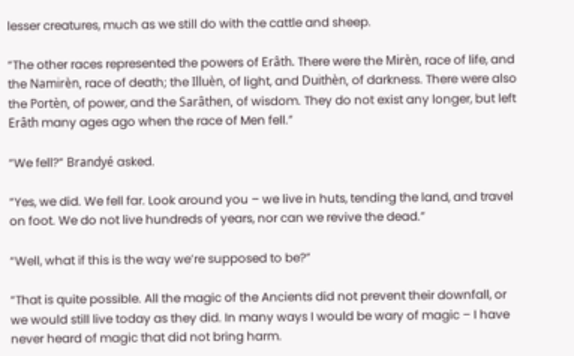lesser creatures, much as we still do with the cattle and sheep.

“The other races represented the powers of Erâth. There were the Mirèn, race of life, and the Namirèn, race of death; the Illuèn, of light, and Duithèn, of darkness. There were also the Portèn, of power, and the Sarâthen, of wisdom. They do not exist any longer, but left Erâth many ages ago when the race of Men fell.”

“We fell?” Brandyé asked.

“Yes, we did. We fell far. Look around you – we live in huts, tending the land, and travel on foot. We do not live hundreds of years, nor can we revive the dead.”

“Well, what if this is the way we’re supposed to be?”

“That is quite possible. All the magic of the Ancients did not prevent their downfall, or we would still live today as they did. In many ways I would be wary of magic – I have never heard of magic that did not bring harm.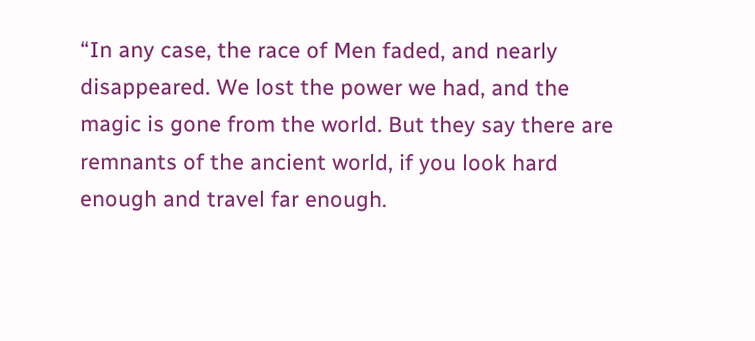“In any case, the race of Men faded, and nearly disappeared. We lost the power we had, and the magic is gone from the world. But they say there are remnants of the ancient world, if you look hard enough and travel far enough.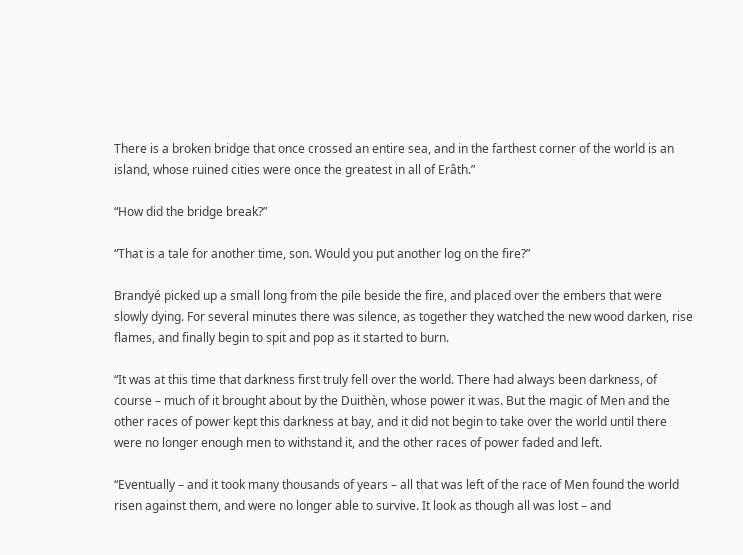There is a broken bridge that once crossed an entire sea, and in the farthest corner of the world is an island, whose ruined cities were once the greatest in all of Erâth.”

“How did the bridge break?”

“That is a tale for another time, son. Would you put another log on the fire?”

Brandyé picked up a small long from the pile beside the fire, and placed over the embers that were slowly dying. For several minutes there was silence, as together they watched the new wood darken, rise flames, and finally begin to spit and pop as it started to burn.

“It was at this time that darkness first truly fell over the world. There had always been darkness, of course – much of it brought about by the Duithèn, whose power it was. But the magic of Men and the other races of power kept this darkness at bay, and it did not begin to take over the world until there were no longer enough men to withstand it, and the other races of power faded and left.

“Eventually – and it took many thousands of years – all that was left of the race of Men found the world risen against them, and were no longer able to survive. It look as though all was lost – and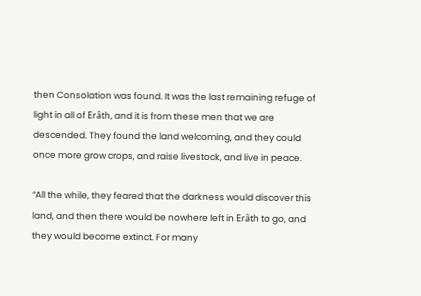then Consolation was found. It was the last remaining refuge of light in all of Erâth, and it is from these men that we are descended. They found the land welcoming, and they could once more grow crops, and raise livestock, and live in peace.

“All the while, they feared that the darkness would discover this land, and then there would be nowhere left in Erâth to go, and they would become extinct. For many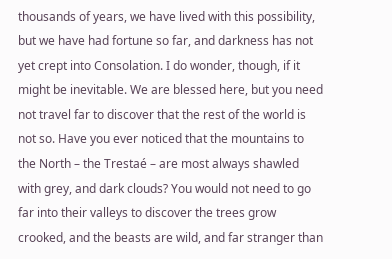thousands of years, we have lived with this possibility, but we have had fortune so far, and darkness has not yet crept into Consolation. I do wonder, though, if it might be inevitable. We are blessed here, but you need not travel far to discover that the rest of the world is not so. Have you ever noticed that the mountains to the North – the Trestaé – are most always shawled with grey, and dark clouds? You would not need to go far into their valleys to discover the trees grow crooked, and the beasts are wild, and far stranger than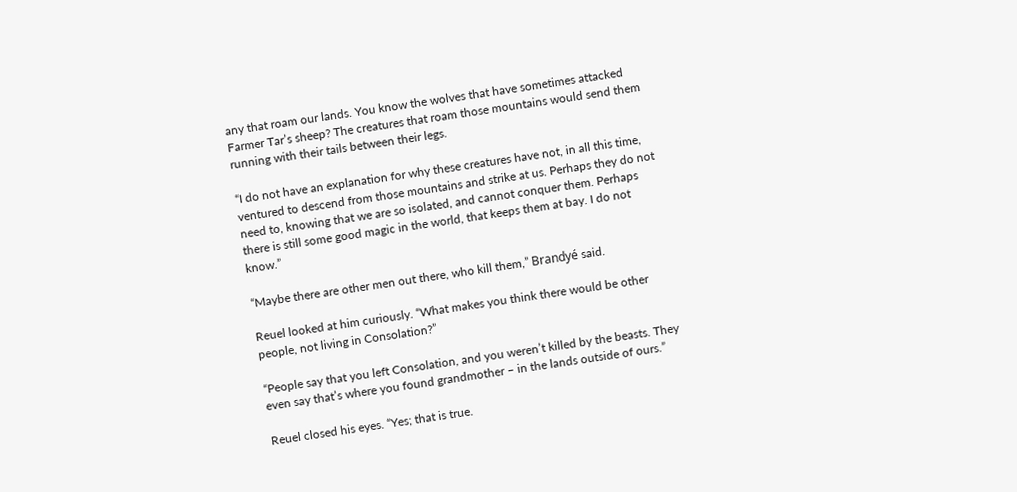any that roam our lands. You know the wolves that have sometimes attacked Farmer Tar’s sheep? The creatures that roam those mountains would send them running with their tails between their legs.

“I do not have an explanation for why these creatures have not, in all this time, ventured to descend from those mountains and strike at us. Perhaps they do not need to, knowing that we are so isolated, and cannot conquer them. Perhaps there is still some good magic in the world, that keeps them at bay. I do not know.”

“Maybe there are other men out there, who kill them,” Brandyé said.

Reuel looked at him curiously. “What makes you think there would be other people, not living in Consolation?”

“People say that you left Consolation, and you weren’t killed by the beasts. They even say that’s where you found grandmother – in the lands outside of ours.”

Reuel closed his eyes. “Yes; that is true.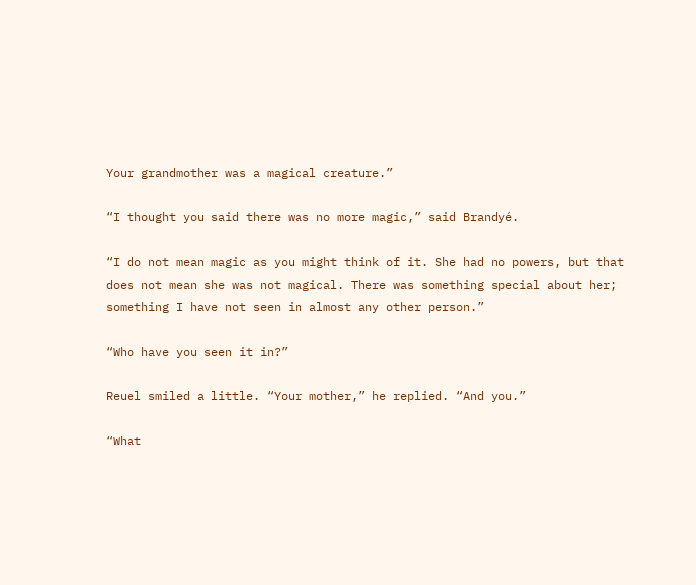Your grandmother was a magical creature.”

“I thought you said there was no more magic,” said Brandyé.

“I do not mean magic as you might think of it. She had no powers, but that does not mean she was not magical. There was something special about her; something I have not seen in almost any other person.”

“Who have you seen it in?”

Reuel smiled a little. “Your mother,” he replied. “And you.”

“What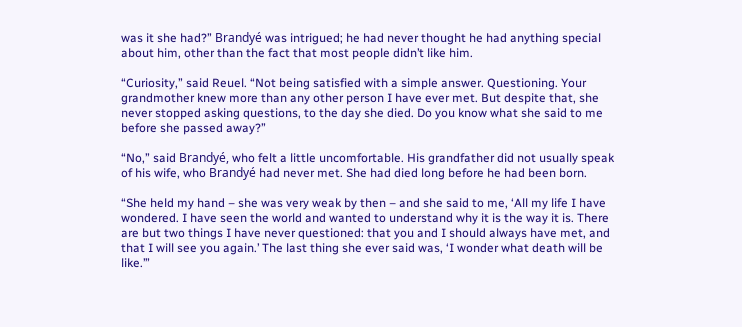was it she had?” Brandyé was intrigued; he had never thought he had anything special about him, other than the fact that most people didn’t like him.

“Curiosity,” said Reuel. “Not being satisfied with a simple answer. Questioning. Your grandmother knew more than any other person I have ever met. But despite that, she never stopped asking questions, to the day she died. Do you know what she said to me before she passed away?”

“No,” said Brandyé, who felt a little uncomfortable. His grandfather did not usually speak of his wife, who Brandyé had never met. She had died long before he had been born.

“She held my hand – she was very weak by then – and she said to me, ‘All my life I have wondered. I have seen the world and wanted to understand why it is the way it is. There are but two things I have never questioned: that you and I should always have met, and that I will see you again.’ The last thing she ever said was, ‘I wonder what death will be like.’”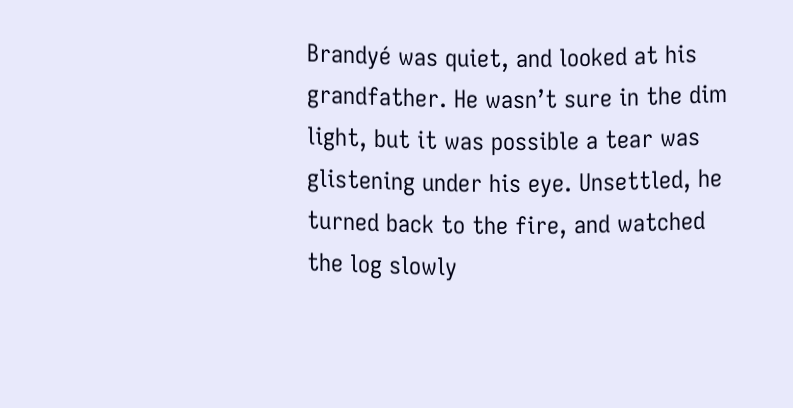Brandyé was quiet, and looked at his grandfather. He wasn’t sure in the dim light, but it was possible a tear was glistening under his eye. Unsettled, he turned back to the fire, and watched the log slowly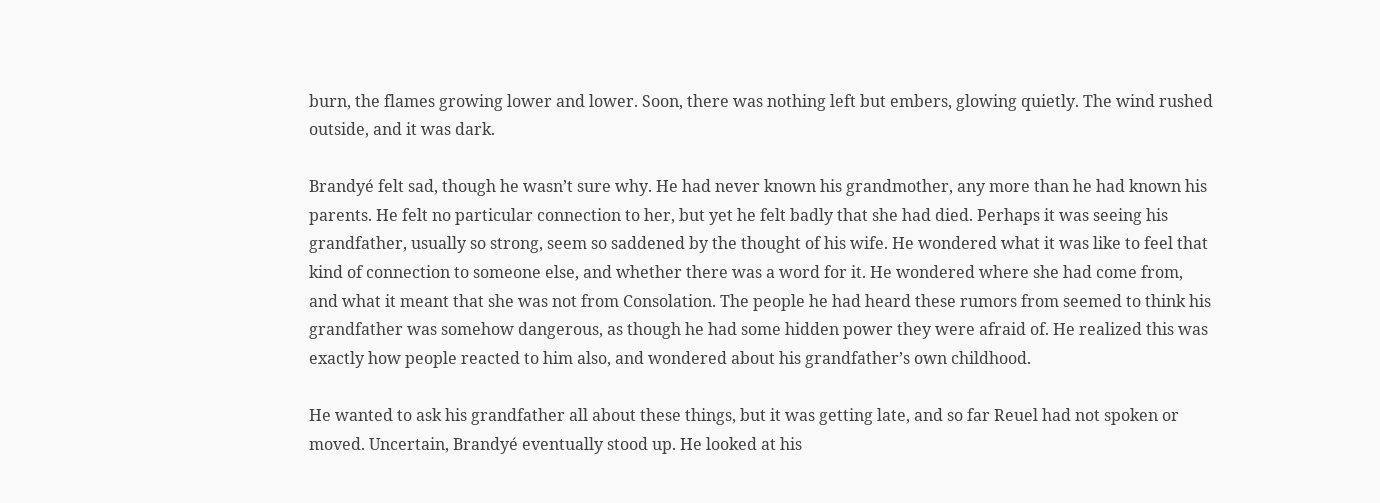burn, the flames growing lower and lower. Soon, there was nothing left but embers, glowing quietly. The wind rushed outside, and it was dark.

Brandyé felt sad, though he wasn’t sure why. He had never known his grandmother, any more than he had known his parents. He felt no particular connection to her, but yet he felt badly that she had died. Perhaps it was seeing his grandfather, usually so strong, seem so saddened by the thought of his wife. He wondered what it was like to feel that kind of connection to someone else, and whether there was a word for it. He wondered where she had come from, and what it meant that she was not from Consolation. The people he had heard these rumors from seemed to think his grandfather was somehow dangerous, as though he had some hidden power they were afraid of. He realized this was exactly how people reacted to him also, and wondered about his grandfather’s own childhood.

He wanted to ask his grandfather all about these things, but it was getting late, and so far Reuel had not spoken or moved. Uncertain, Brandyé eventually stood up. He looked at his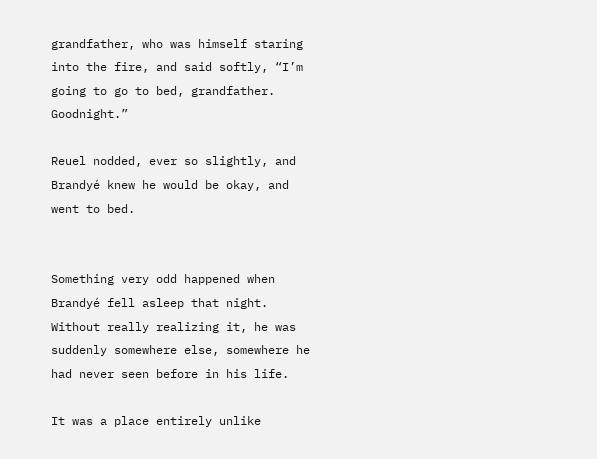grandfather, who was himself staring into the fire, and said softly, “I’m going to go to bed, grandfather. Goodnight.”

Reuel nodded, ever so slightly, and Brandyé knew he would be okay, and went to bed.


Something very odd happened when Brandyé fell asleep that night. Without really realizing it, he was suddenly somewhere else, somewhere he had never seen before in his life.

It was a place entirely unlike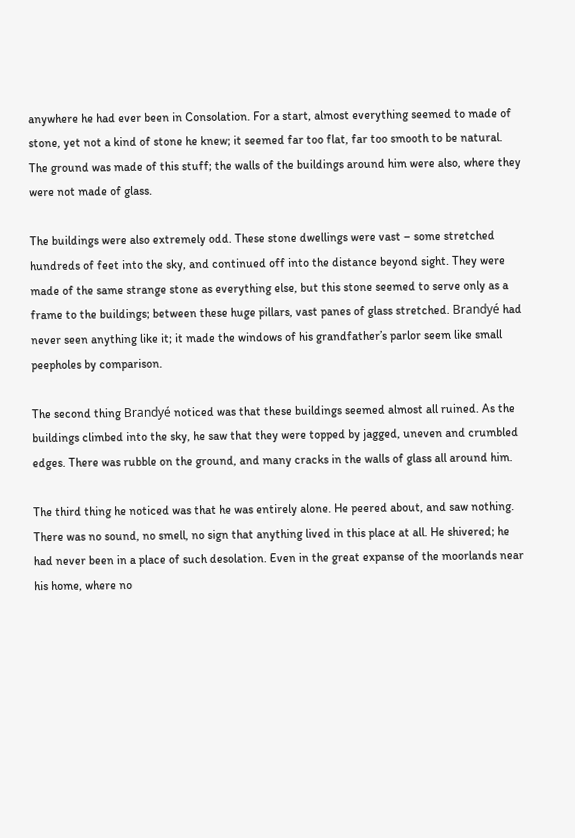anywhere he had ever been in Consolation. For a start, almost everything seemed to made of stone, yet not a kind of stone he knew; it seemed far too flat, far too smooth to be natural. The ground was made of this stuff; the walls of the buildings around him were also, where they were not made of glass.

The buildings were also extremely odd. These stone dwellings were vast – some stretched hundreds of feet into the sky, and continued off into the distance beyond sight. They were made of the same strange stone as everything else, but this stone seemed to serve only as a frame to the buildings; between these huge pillars, vast panes of glass stretched. Brandyé had never seen anything like it; it made the windows of his grandfather’s parlor seem like small peepholes by comparison.

The second thing Brandyé noticed was that these buildings seemed almost all ruined. As the buildings climbed into the sky, he saw that they were topped by jagged, uneven and crumbled edges. There was rubble on the ground, and many cracks in the walls of glass all around him.

The third thing he noticed was that he was entirely alone. He peered about, and saw nothing. There was no sound, no smell, no sign that anything lived in this place at all. He shivered; he had never been in a place of such desolation. Even in the great expanse of the moorlands near his home, where no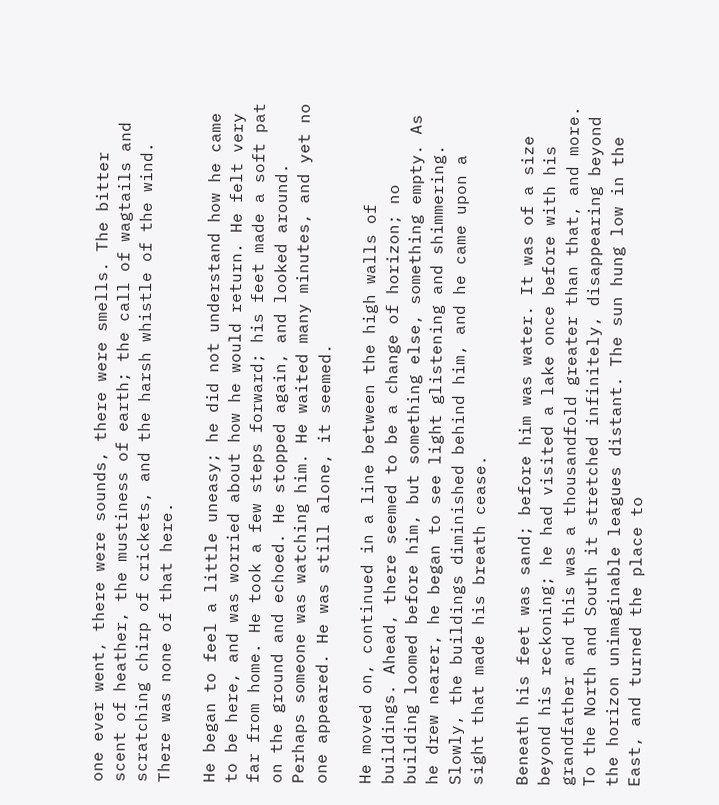one ever went, there were sounds, there were smells. The bitter scent of heather, the mustiness of earth; the call of wagtails and scratching chirp of crickets, and the harsh whistle of the wind. There was none of that here.

He began to feel a little uneasy; he did not understand how he came to be here, and was worried about how he would return. He felt very far from home. He took a few steps forward; his feet made a soft pat on the ground and echoed. He stopped again, and looked around. Perhaps someone was watching him. He waited many minutes, and yet no one appeared. He was still alone, it seemed.

He moved on, continued in a line between the high walls of buildings. Ahead, there seemed to be a change of horizon; no building loomed before him, but something else, something empty. As he drew nearer, he began to see light glistening and shimmering. Slowly, the buildings diminished behind him, and he came upon a sight that made his breath cease.

Beneath his feet was sand; before him was water. It was of a size beyond his reckoning; he had visited a lake once before with his grandfather and this was a thousandfold greater than that, and more. To the North and South it stretched infinitely, disappearing beyond the horizon unimaginable leagues distant. The sun hung low in the East, and turned the place to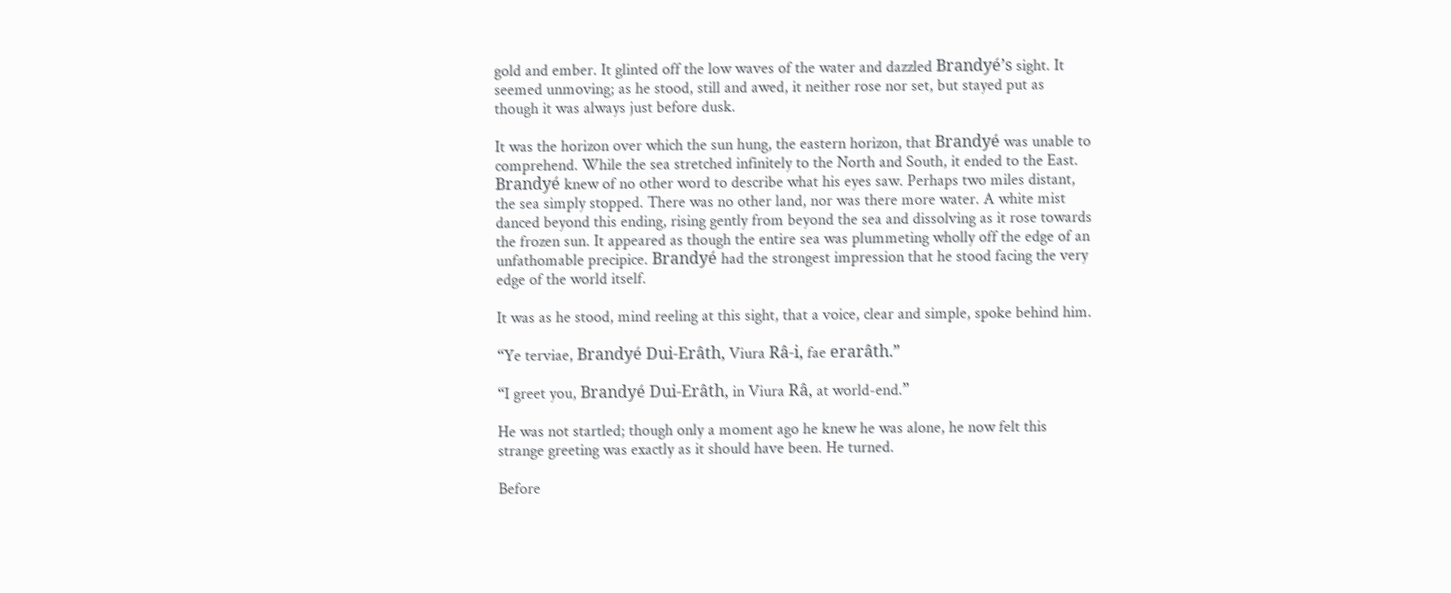gold and ember. It glinted off the low waves of the water and dazzled Brandyé’s sight. It seemed unmoving; as he stood, still and awed, it neither rose nor set, but stayed put as though it was always just before dusk.

It was the horizon over which the sun hung, the eastern horizon, that Brandyé was unable to comprehend. While the sea stretched infinitely to the North and South, it ended to the East. Brandyé knew of no other word to describe what his eyes saw. Perhaps two miles distant, the sea simply stopped. There was no other land, nor was there more water. A white mist danced beyond this ending, rising gently from beyond the sea and dissolving as it rose towards the frozen sun. It appeared as though the entire sea was plummeting wholly off the edge of an unfathomable precipice. Brandyé had the strongest impression that he stood facing the very edge of the world itself.

It was as he stood, mind reeling at this sight, that a voice, clear and simple, spoke behind him.

“Ye terviae, Brandyé Dui-Erâth, Viura Râ-i, fae erarâth.”

“I greet you, Brandyé Dui-Erâth, in Viura Râ, at world-end.”

He was not startled; though only a moment ago he knew he was alone, he now felt this strange greeting was exactly as it should have been. He turned.

Before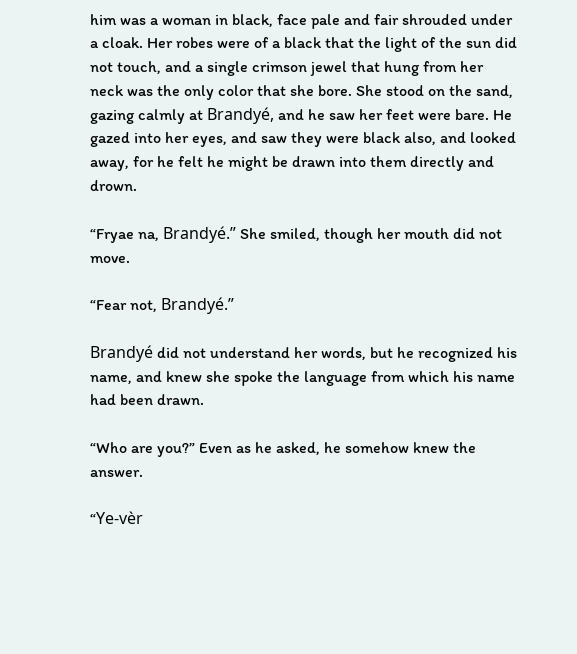him was a woman in black, face pale and fair shrouded under a cloak. Her robes were of a black that the light of the sun did not touch, and a single crimson jewel that hung from her neck was the only color that she bore. She stood on the sand, gazing calmly at Brandyé, and he saw her feet were bare. He gazed into her eyes, and saw they were black also, and looked away, for he felt he might be drawn into them directly and drown.

“Fryae na, Brandyé.” She smiled, though her mouth did not move.

“Fear not, Brandyé.”

Brandyé did not understand her words, but he recognized his name, and knew she spoke the language from which his name had been drawn.

“Who are you?” Even as he asked, he somehow knew the answer.

“Ye-vèr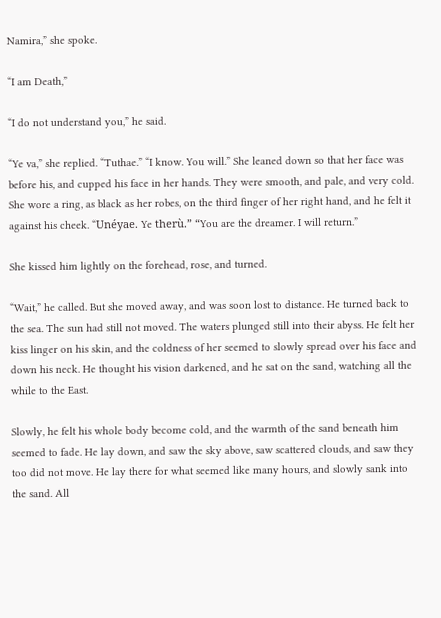Namira,” she spoke.

“I am Death,”

“I do not understand you,” he said.

“Ye va,” she replied. “Tuthae.” “I know. You will.” She leaned down so that her face was before his, and cupped his face in her hands. They were smooth, and pale, and very cold. She wore a ring, as black as her robes, on the third finger of her right hand, and he felt it against his cheek. “Unéyae. Ye therù.” “You are the dreamer. I will return.”

She kissed him lightly on the forehead, rose, and turned.

“Wait,” he called. But she moved away, and was soon lost to distance. He turned back to the sea. The sun had still not moved. The waters plunged still into their abyss. He felt her kiss linger on his skin, and the coldness of her seemed to slowly spread over his face and down his neck. He thought his vision darkened, and he sat on the sand, watching all the while to the East.

Slowly, he felt his whole body become cold, and the warmth of the sand beneath him seemed to fade. He lay down, and saw the sky above, saw scattered clouds, and saw they too did not move. He lay there for what seemed like many hours, and slowly sank into the sand. All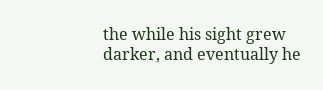the while his sight grew darker, and eventually he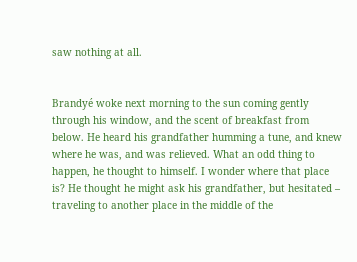saw nothing at all.


Brandyé woke next morning to the sun coming gently through his window, and the scent of breakfast from below. He heard his grandfather humming a tune, and knew where he was, and was relieved. What an odd thing to happen, he thought to himself. I wonder where that place is? He thought he might ask his grandfather, but hesitated – traveling to another place in the middle of the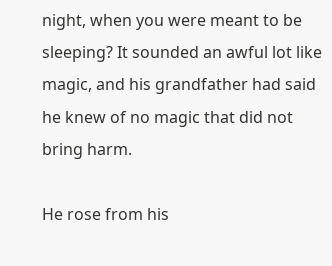night, when you were meant to be sleeping? It sounded an awful lot like magic, and his grandfather had said he knew of no magic that did not bring harm.

He rose from his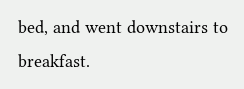bed, and went downstairs to breakfast.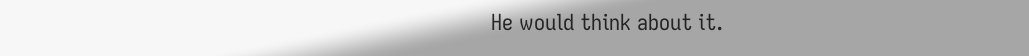He would think about it.